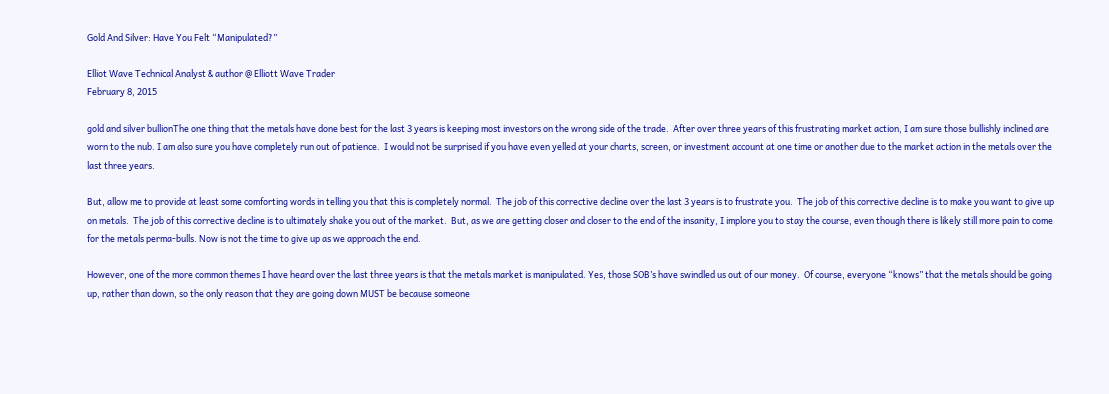Gold And Silver: Have You Felt “Manipulated?”

Elliot Wave Technical Analyst & author @ Elliott Wave Trader
February 8, 2015

gold and silver bullionThe one thing that the metals have done best for the last 3 years is keeping most investors on the wrong side of the trade.  After over three years of this frustrating market action, I am sure those bullishly inclined are worn to the nub. I am also sure you have completely run out of patience.  I would not be surprised if you have even yelled at your charts, screen, or investment account at one time or another due to the market action in the metals over the last three years.

But, allow me to provide at least some comforting words in telling you that this is completely normal.  The job of this corrective decline over the last 3 years is to frustrate you.  The job of this corrective decline is to make you want to give up on metals.  The job of this corrective decline is to ultimately shake you out of the market.  But, as we are getting closer and closer to the end of the insanity, I implore you to stay the course, even though there is likely still more pain to come for the metals perma-bulls. Now is not the time to give up as we approach the end.

However, one of the more common themes I have heard over the last three years is that the metals market is manipulated. Yes, those SOB’s have swindled us out of our money.  Of course, everyone “knows” that the metals should be going up, rather than down, so the only reason that they are going down MUST be because someone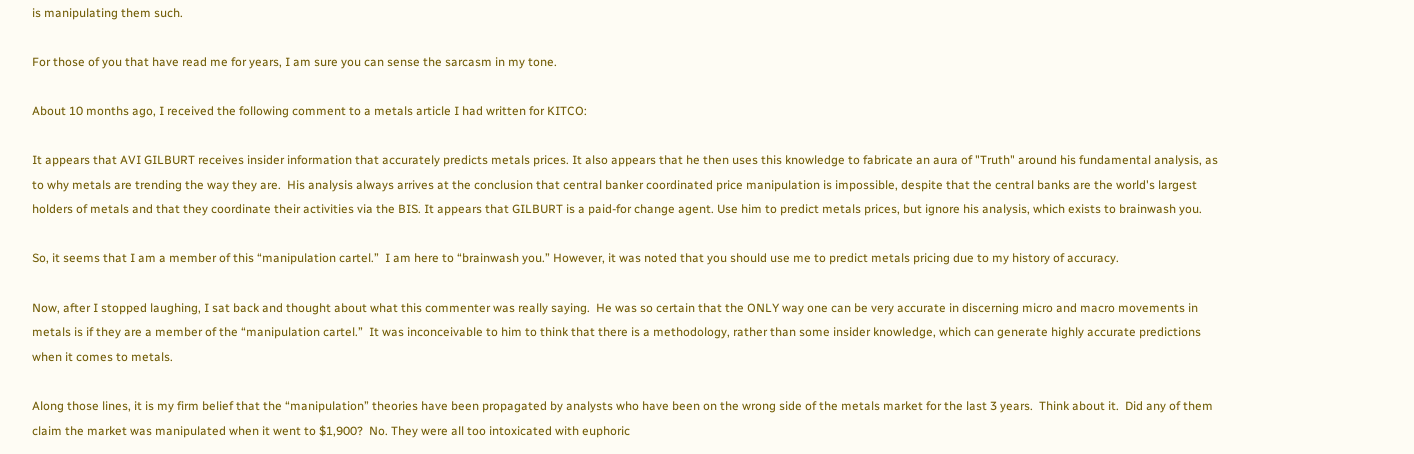is manipulating them such.

For those of you that have read me for years, I am sure you can sense the sarcasm in my tone.

About 10 months ago, I received the following comment to a metals article I had written for KITCO:

It appears that AVI GILBURT receives insider information that accurately predicts metals prices. It also appears that he then uses this knowledge to fabricate an aura of "Truth" around his fundamental analysis, as to why metals are trending the way they are.  His analysis always arrives at the conclusion that central banker coordinated price manipulation is impossible, despite that the central banks are the world's largest holders of metals and that they coordinate their activities via the BIS. It appears that GILBURT is a paid-for change agent. Use him to predict metals prices, but ignore his analysis, which exists to brainwash you.

So, it seems that I am a member of this “manipulation cartel.”  I am here to “brainwash you.” However, it was noted that you should use me to predict metals pricing due to my history of accuracy.

Now, after I stopped laughing, I sat back and thought about what this commenter was really saying.  He was so certain that the ONLY way one can be very accurate in discerning micro and macro movements in metals is if they are a member of the “manipulation cartel.”  It was inconceivable to him to think that there is a methodology, rather than some insider knowledge, which can generate highly accurate predictions when it comes to metals.

Along those lines, it is my firm belief that the “manipulation” theories have been propagated by analysts who have been on the wrong side of the metals market for the last 3 years.  Think about it.  Did any of them claim the market was manipulated when it went to $1,900?  No. They were all too intoxicated with euphoric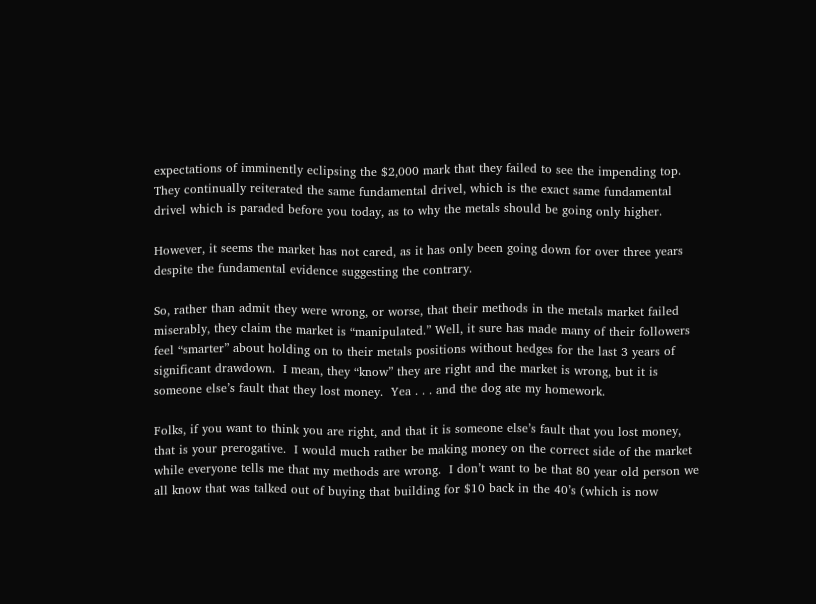expectations of imminently eclipsing the $2,000 mark that they failed to see the impending top.  They continually reiterated the same fundamental drivel, which is the exact same fundamental drivel which is paraded before you today, as to why the metals should be going only higher.

However, it seems the market has not cared, as it has only been going down for over three years despite the fundamental evidence suggesting the contrary.

So, rather than admit they were wrong, or worse, that their methods in the metals market failed miserably, they claim the market is “manipulated.” Well, it sure has made many of their followers feel “smarter” about holding on to their metals positions without hedges for the last 3 years of significant drawdown.  I mean, they “know” they are right and the market is wrong, but it is someone else’s fault that they lost money.  Yea . . . and the dog ate my homework.

Folks, if you want to think you are right, and that it is someone else’s fault that you lost money, that is your prerogative.  I would much rather be making money on the correct side of the market while everyone tells me that my methods are wrong.  I don’t want to be that 80 year old person we all know that was talked out of buying that building for $10 back in the 40’s (which is now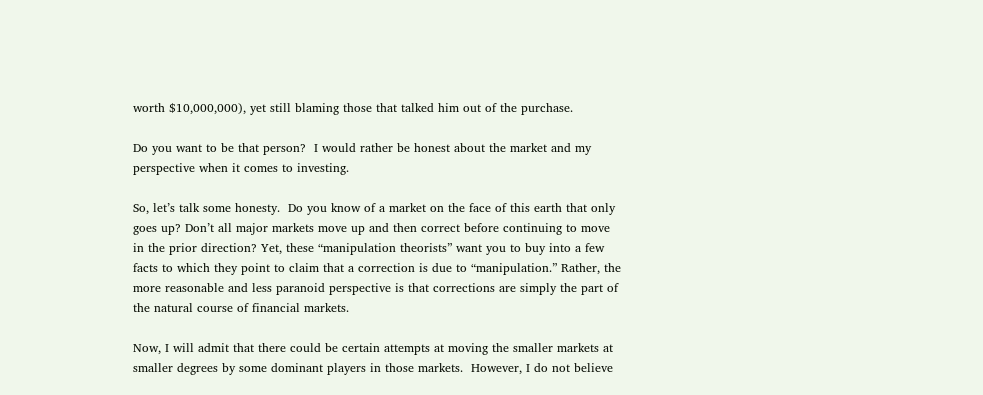worth $10,000,000), yet still blaming those that talked him out of the purchase.

Do you want to be that person?  I would rather be honest about the market and my perspective when it comes to investing.

So, let’s talk some honesty.  Do you know of a market on the face of this earth that only goes up? Don’t all major markets move up and then correct before continuing to move in the prior direction? Yet, these “manipulation theorists” want you to buy into a few facts to which they point to claim that a correction is due to “manipulation.” Rather, the more reasonable and less paranoid perspective is that corrections are simply the part of the natural course of financial markets.

Now, I will admit that there could be certain attempts at moving the smaller markets at smaller degrees by some dominant players in those markets.  However, I do not believe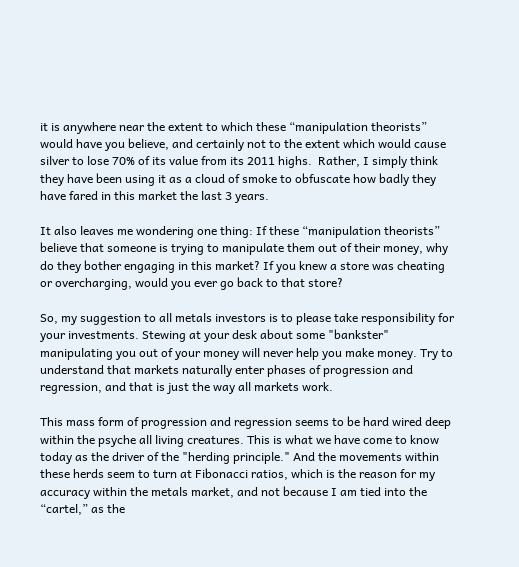it is anywhere near the extent to which these “manipulation theorists” would have you believe, and certainly not to the extent which would cause silver to lose 70% of its value from its 2011 highs.  Rather, I simply think they have been using it as a cloud of smoke to obfuscate how badly they have fared in this market the last 3 years.

It also leaves me wondering one thing: If these “manipulation theorists” believe that someone is trying to manipulate them out of their money, why do they bother engaging in this market? If you knew a store was cheating or overcharging, would you ever go back to that store?

So, my suggestion to all metals investors is to please take responsibility for your investments. Stewing at your desk about some "bankster" manipulating you out of your money will never help you make money. Try to understand that markets naturally enter phases of progression and regression, and that is just the way all markets work.

This mass form of progression and regression seems to be hard wired deep within the psyche all living creatures. This is what we have come to know today as the driver of the "herding principle." And the movements within these herds seem to turn at Fibonacci ratios, which is the reason for my accuracy within the metals market, and not because I am tied into the “cartel,” as the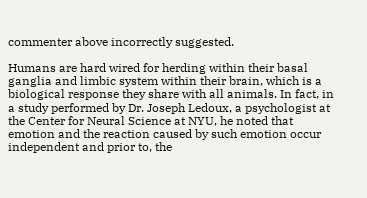commenter above incorrectly suggested.

Humans are hard wired for herding within their basal ganglia and limbic system within their brain, which is a biological response they share with all animals. In fact, in a study performed by Dr. Joseph Ledoux, a psychologist at the Center for Neural Science at NYU, he noted that emotion and the reaction caused by such emotion occur independent and prior to, the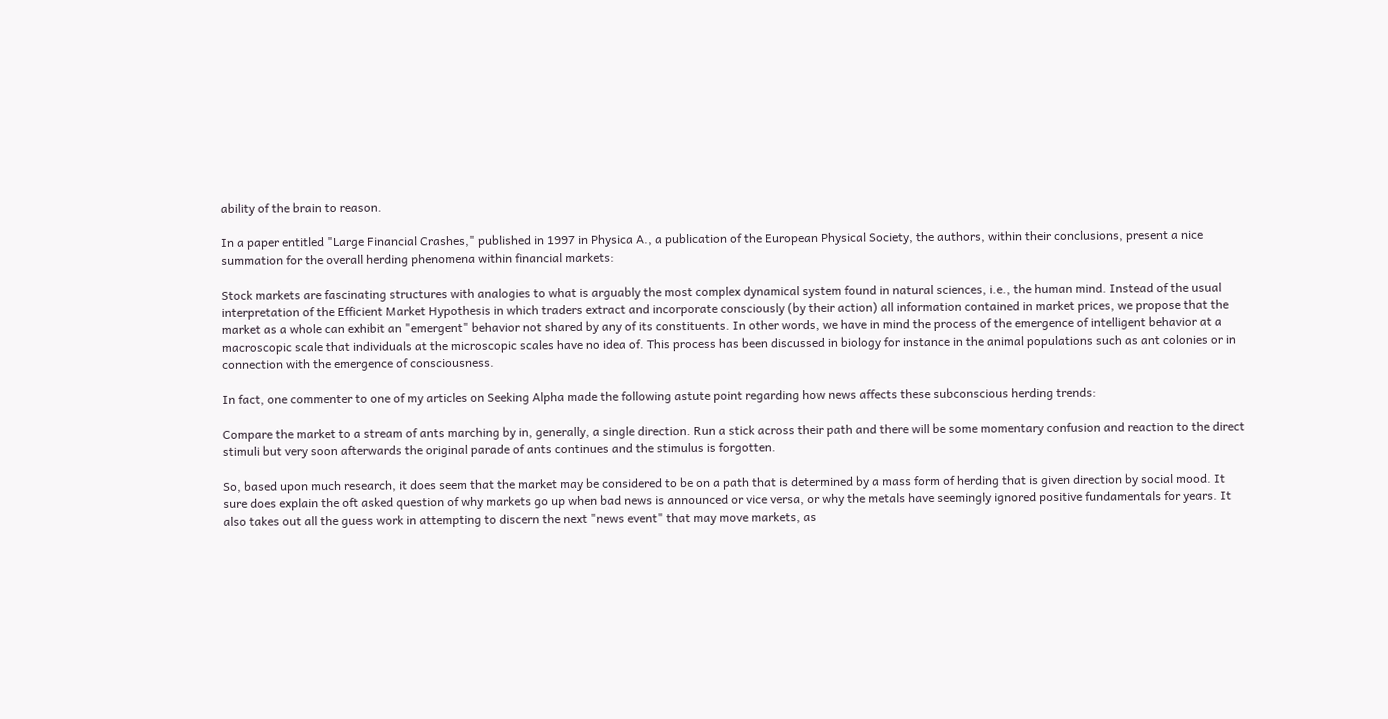ability of the brain to reason.

In a paper entitled "Large Financial Crashes," published in 1997 in Physica A., a publication of the European Physical Society, the authors, within their conclusions, present a nice summation for the overall herding phenomena within financial markets:

Stock markets are fascinating structures with analogies to what is arguably the most complex dynamical system found in natural sciences, i.e., the human mind. Instead of the usual interpretation of the Efficient Market Hypothesis in which traders extract and incorporate consciously (by their action) all information contained in market prices, we propose that the market as a whole can exhibit an "emergent" behavior not shared by any of its constituents. In other words, we have in mind the process of the emergence of intelligent behavior at a macroscopic scale that individuals at the microscopic scales have no idea of. This process has been discussed in biology for instance in the animal populations such as ant colonies or in connection with the emergence of consciousness.

In fact, one commenter to one of my articles on Seeking Alpha made the following astute point regarding how news affects these subconscious herding trends:

Compare the market to a stream of ants marching by in, generally, a single direction. Run a stick across their path and there will be some momentary confusion and reaction to the direct stimuli but very soon afterwards the original parade of ants continues and the stimulus is forgotten.

So, based upon much research, it does seem that the market may be considered to be on a path that is determined by a mass form of herding that is given direction by social mood. It sure does explain the oft asked question of why markets go up when bad news is announced or vice versa, or why the metals have seemingly ignored positive fundamentals for years. It also takes out all the guess work in attempting to discern the next "news event" that may move markets, as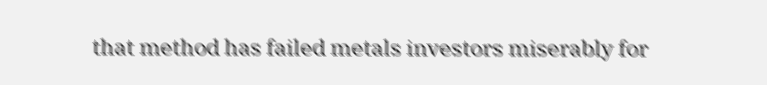that method has failed metals investors miserably for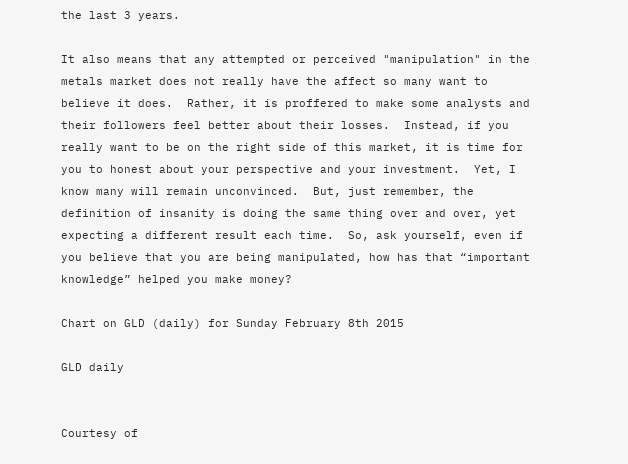the last 3 years.

It also means that any attempted or perceived "manipulation" in the metals market does not really have the affect so many want to believe it does.  Rather, it is proffered to make some analysts and their followers feel better about their losses.  Instead, if you really want to be on the right side of this market, it is time for you to honest about your perspective and your investment.  Yet, I know many will remain unconvinced.  But, just remember, the definition of insanity is doing the same thing over and over, yet expecting a different result each time.  So, ask yourself, even if you believe that you are being manipulated, how has that “important knowledge” helped you make money?

Chart on GLD (daily) for Sunday February 8th 2015

GLD daily


Courtesy of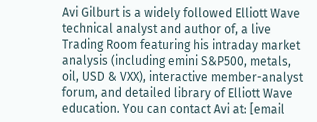Avi Gilburt is a widely followed Elliott Wave technical analyst and author of, a live Trading Room featuring his intraday market analysis (including emini S&P500, metals, oil, USD & VXX), interactive member-analyst forum, and detailed library of Elliott Wave education. You can contact Avi at: [email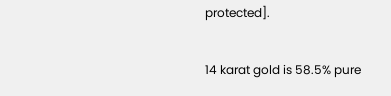protected].

14 karat gold is 58.5% pure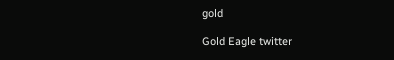gold

Gold Eagle twitter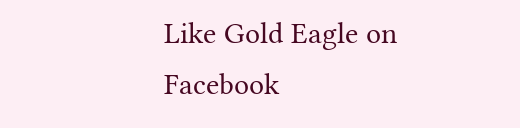Like Gold Eagle on Facebook